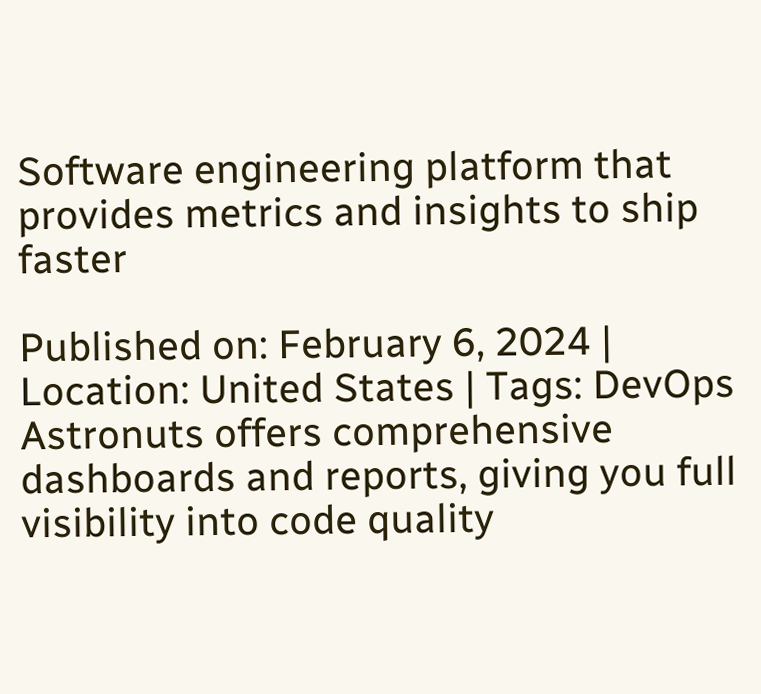Software engineering platform that provides metrics and insights to ship faster

Published on: February 6, 2024 | Location: United States | Tags: DevOps
Astronuts offers comprehensive dashboards and reports, giving you full visibility into code quality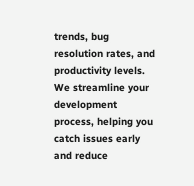trends, bug resolution rates, and productivity levels. We streamline your development process, helping you catch issues early and reduce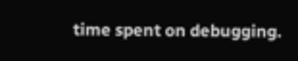time spent on debugging.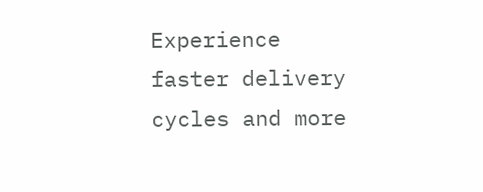Experience faster delivery cycles and more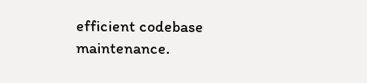efficient codebase maintenance.